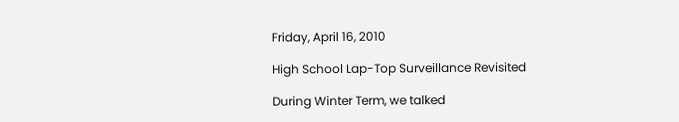Friday, April 16, 2010

High School Lap-Top Surveillance Revisited

During Winter Term, we talked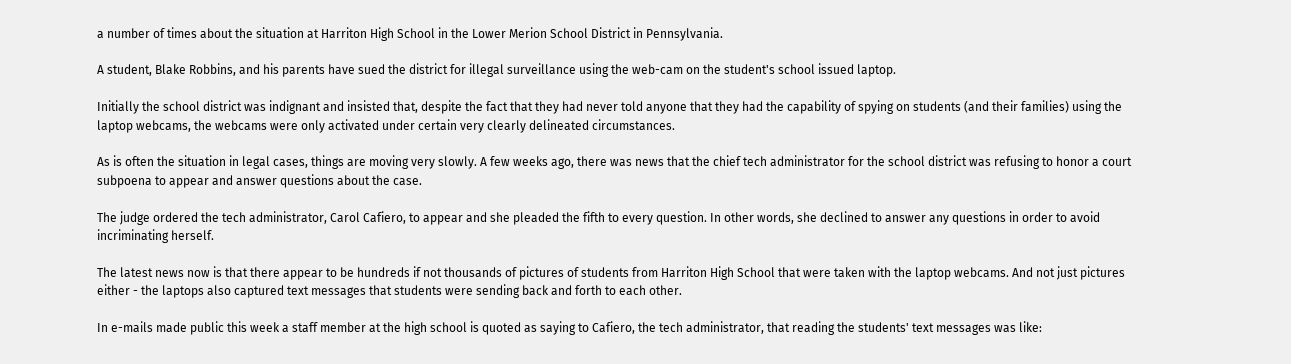a number of times about the situation at Harriton High School in the Lower Merion School District in Pennsylvania.

A student, Blake Robbins, and his parents have sued the district for illegal surveillance using the web-cam on the student's school issued laptop.

Initially the school district was indignant and insisted that, despite the fact that they had never told anyone that they had the capability of spying on students (and their families) using the laptop webcams, the webcams were only activated under certain very clearly delineated circumstances.

As is often the situation in legal cases, things are moving very slowly. A few weeks ago, there was news that the chief tech administrator for the school district was refusing to honor a court subpoena to appear and answer questions about the case.

The judge ordered the tech administrator, Carol Cafiero, to appear and she pleaded the fifth to every question. In other words, she declined to answer any questions in order to avoid incriminating herself.

The latest news now is that there appear to be hundreds if not thousands of pictures of students from Harriton High School that were taken with the laptop webcams. And not just pictures either - the laptops also captured text messages that students were sending back and forth to each other.

In e-mails made public this week a staff member at the high school is quoted as saying to Cafiero, the tech administrator, that reading the students' text messages was like: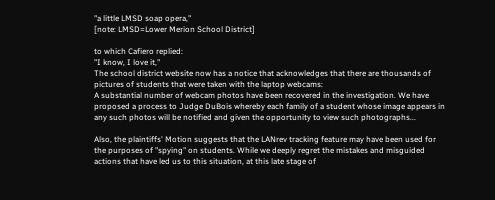"a little LMSD soap opera,"
[note: LMSD=Lower Merion School District]

to which Cafiero replied:
"I know, I love it,"
The school district website now has a notice that acknowledges that there are thousands of pictures of students that were taken with the laptop webcams:
A substantial number of webcam photos have been recovered in the investigation. We have proposed a process to Judge DuBois whereby each family of a student whose image appears in any such photos will be notified and given the opportunity to view such photographs...

Also, the plaintiffs' Motion suggests that the LANrev tracking feature may have been used for the purposes of "spying" on students. While we deeply regret the mistakes and misguided actions that have led us to this situation, at this late stage of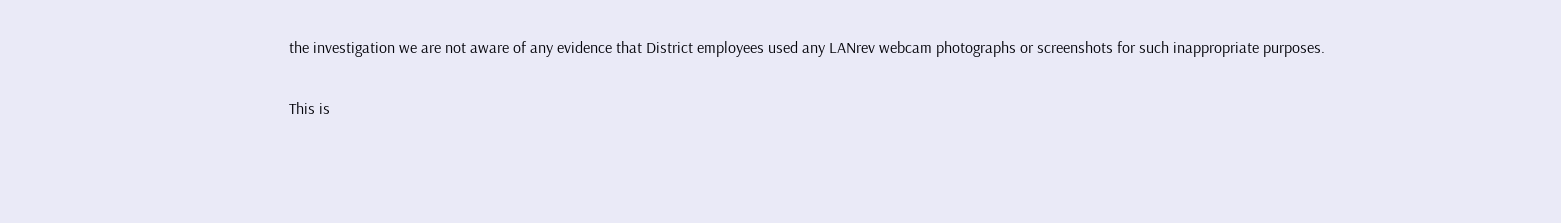the investigation we are not aware of any evidence that District employees used any LANrev webcam photographs or screenshots for such inappropriate purposes.

This is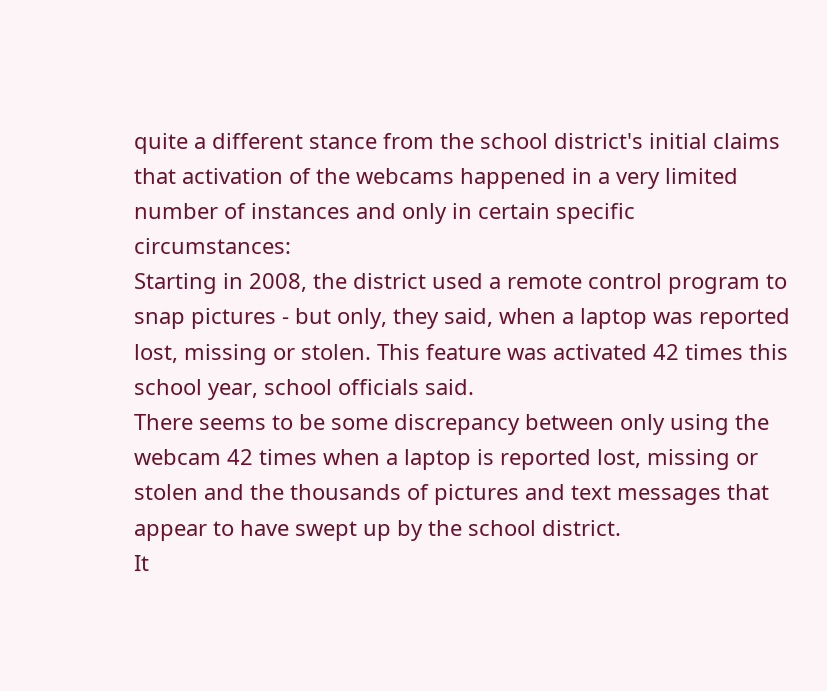quite a different stance from the school district's initial claims that activation of the webcams happened in a very limited number of instances and only in certain specific circumstances:
Starting in 2008, the district used a remote control program to snap pictures - but only, they said, when a laptop was reported lost, missing or stolen. This feature was activated 42 times this school year, school officials said.
There seems to be some discrepancy between only using the webcam 42 times when a laptop is reported lost, missing or stolen and the thousands of pictures and text messages that appear to have swept up by the school district.
It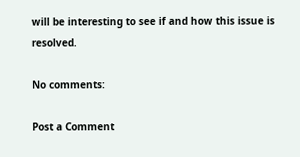will be interesting to see if and how this issue is resolved.

No comments:

Post a Comment